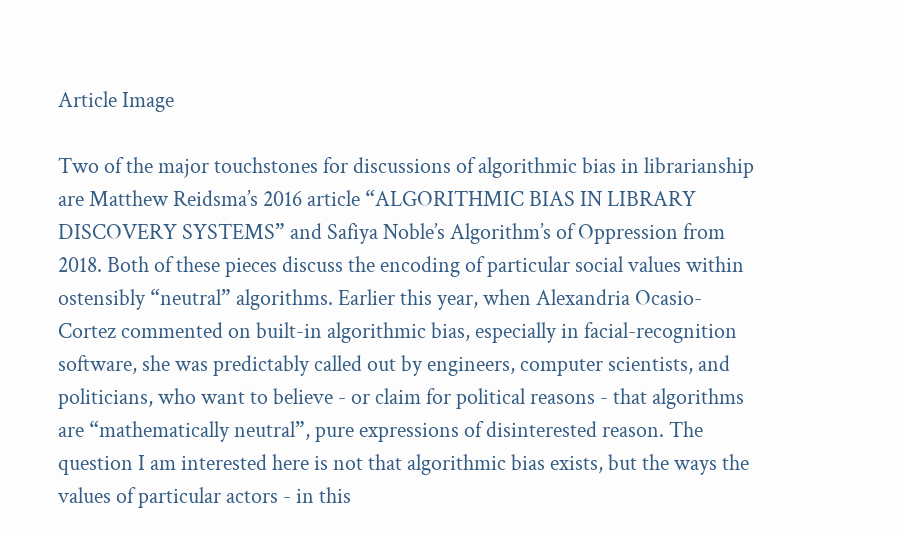Article Image

Two of the major touchstones for discussions of algorithmic bias in librarianship are Matthew Reidsma’s 2016 article “ALGORITHMIC BIAS IN LIBRARY DISCOVERY SYSTEMS” and Safiya Noble’s Algorithm’s of Oppression from 2018. Both of these pieces discuss the encoding of particular social values within ostensibly “neutral” algorithms. Earlier this year, when Alexandria Ocasio-Cortez commented on built-in algorithmic bias, especially in facial-recognition software, she was predictably called out by engineers, computer scientists, and politicians, who want to believe - or claim for political reasons - that algorithms are “mathematically neutral”, pure expressions of disinterested reason. The question I am interested here is not that algorithmic bias exists, but the ways the values of particular actors - in this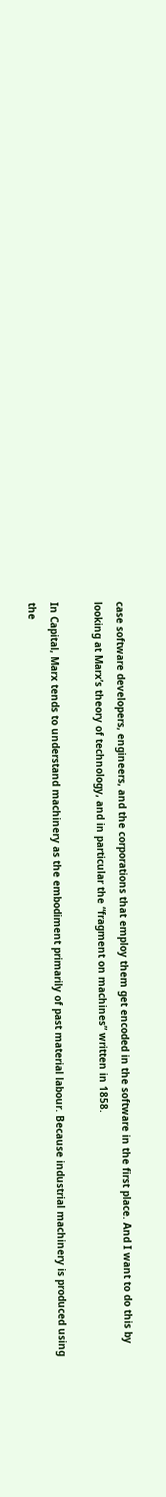case software developers, engineers, and the corporations that employ them get encoded in the software in the first place. And I want to do this by looking at Marx’s theory of technology, and in particular the “fragment on machines” written in 1858.

In Capital, Marx tends to understand machinery as the embodiment primarily of past material labour. Because industrial machinery is produced using the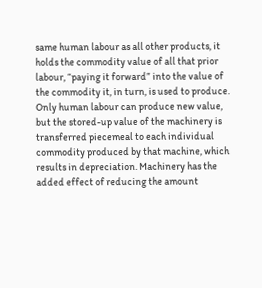same human labour as all other products, it holds the commodity value of all that prior labour, “paying it forward” into the value of the commodity it, in turn, is used to produce. Only human labour can produce new value, but the stored-up value of the machinery is transferred piecemeal to each individual commodity produced by that machine, which results in depreciation. Machinery has the added effect of reducing the amount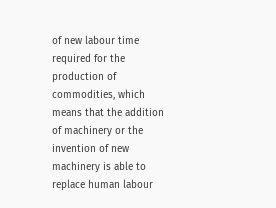of new labour time required for the production of commodities, which means that the addition of machinery or the invention of new machinery is able to replace human labour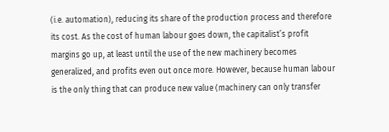(i.e. automation), reducing its share of the production process and therefore its cost. As the cost of human labour goes down, the capitalist’s profit margins go up, at least until the use of the new machinery becomes generalized, and profits even out once more. However, because human labour is the only thing that can produce new value (machinery can only transfer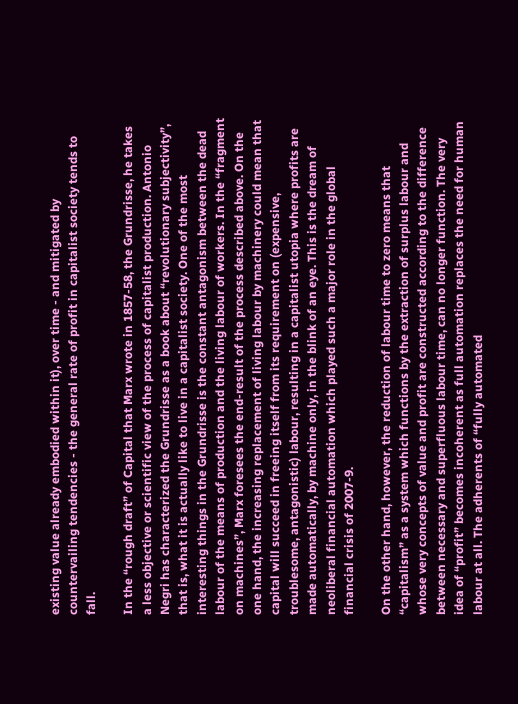existing value already embodied within it), over time - and mitigated by countervailing tendencies - the general rate of profit in capitalist society tends to fall.

In the “rough draft” of Capital that Marx wrote in 1857-58, the Grundrisse, he takes a less objective or scientific view of the process of capitalist production. Antonio Negri has characterized the Grundrisse as a book about “revolutionary subjectivity”, that is, what it is actually like to live in a capitalist society. One of the most interesting things in the Grundrisse is the constant antagonism between the dead labour of the means of production and the living labour of workers. In the “fragment on machines”, Marx foresees the end-result of the process described above. On the one hand, the increasing replacement of living labour by machinery could mean that capital will succeed in freeing itself from its requirement on (expensive, troublesome, antagonistic) labour, resulting in a capitalist utopia where profits are made automatically, by machine only, in the blink of an eye. This is the dream of neoliberal financial automation which played such a major role in the global financial crisis of 2007-9.

On the other hand, however, the reduction of labour time to zero means that “capitalism” as a system which functions by the extraction of surplus labour and whose very concepts of value and profit are constructed according to the difference between necessary and superfluous labour time, can no longer function. The very idea of “profit” becomes incoherent as full automation replaces the need for human labour at all. The adherents of “fully automated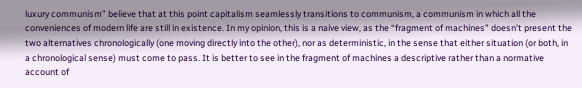luxury communism” believe that at this point capitalism seamlessly transitions to communism, a communism in which all the conveniences of modern life are still in existence. In my opinion, this is a naive view, as the “fragment of machines” doesn’t present the two alternatives chronologically (one moving directly into the other), nor as deterministic, in the sense that either situation (or both, in a chronological sense) must come to pass. It is better to see in the fragment of machines a descriptive rather than a normative account of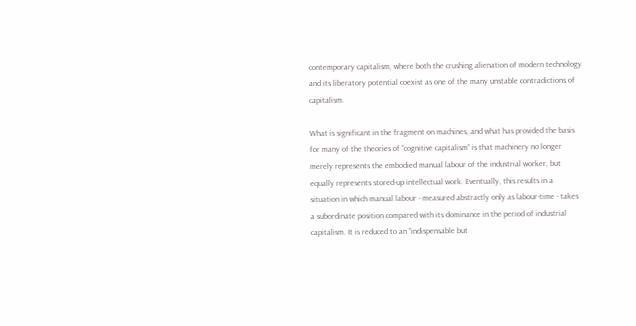contemporary capitalism, where both the crushing alienation of modern technology and its liberatory potential coexist as one of the many unstable contradictions of capitalism.

What is significant in the fragment on machines, and what has provided the basis for many of the theories of “cognitive capitalism” is that machinery no longer merely represents the embodied manual labour of the industrial worker, but equally represents stored-up intellectual work. Eventually, this results in a situation in which manual labour - measured abstractly only as labour-time - takes a subordinate position compared with its dominance in the period of industrial capitalism. It is reduced to an “indispensable but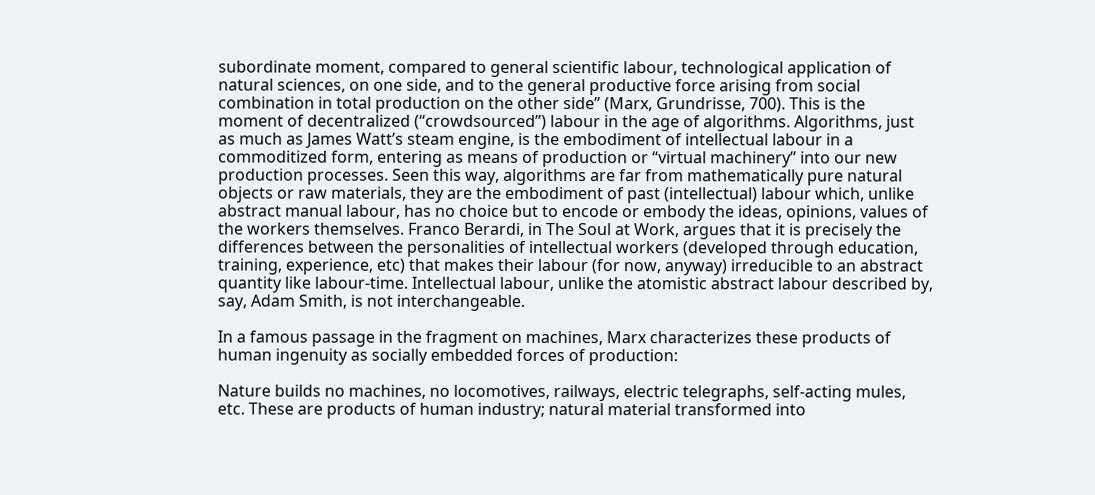subordinate moment, compared to general scientific labour, technological application of natural sciences, on one side, and to the general productive force arising from social combination in total production on the other side” (Marx, Grundrisse, 700). This is the moment of decentralized (“crowdsourced”) labour in the age of algorithms. Algorithms, just as much as James Watt’s steam engine, is the embodiment of intellectual labour in a commoditized form, entering as means of production or “virtual machinery” into our new production processes. Seen this way, algorithms are far from mathematically pure natural objects or raw materials, they are the embodiment of past (intellectual) labour which, unlike abstract manual labour, has no choice but to encode or embody the ideas, opinions, values of the workers themselves. Franco Berardi, in The Soul at Work, argues that it is precisely the differences between the personalities of intellectual workers (developed through education, training, experience, etc) that makes their labour (for now, anyway) irreducible to an abstract quantity like labour-time. Intellectual labour, unlike the atomistic abstract labour described by, say, Adam Smith, is not interchangeable.

In a famous passage in the fragment on machines, Marx characterizes these products of human ingenuity as socially embedded forces of production:

Nature builds no machines, no locomotives, railways, electric telegraphs, self-acting mules, etc. These are products of human industry; natural material transformed into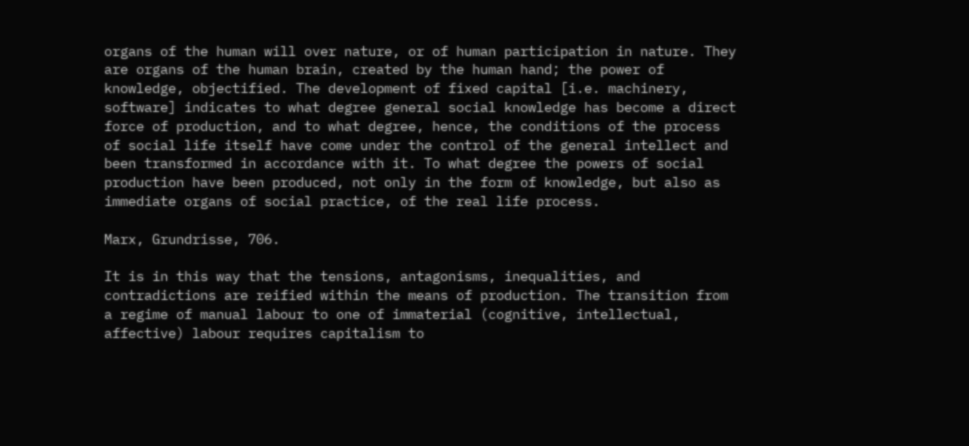organs of the human will over nature, or of human participation in nature. They are organs of the human brain, created by the human hand; the power of knowledge, objectified. The development of fixed capital [i.e. machinery, software] indicates to what degree general social knowledge has become a direct force of production, and to what degree, hence, the conditions of the process of social life itself have come under the control of the general intellect and been transformed in accordance with it. To what degree the powers of social production have been produced, not only in the form of knowledge, but also as immediate organs of social practice, of the real life process.

Marx, Grundrisse, 706.

It is in this way that the tensions, antagonisms, inequalities, and contradictions are reified within the means of production. The transition from a regime of manual labour to one of immaterial (cognitive, intellectual, affective) labour requires capitalism to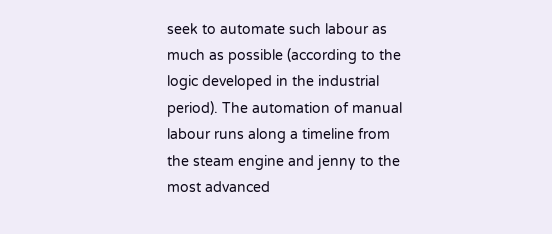seek to automate such labour as much as possible (according to the logic developed in the industrial period). The automation of manual labour runs along a timeline from the steam engine and jenny to the most advanced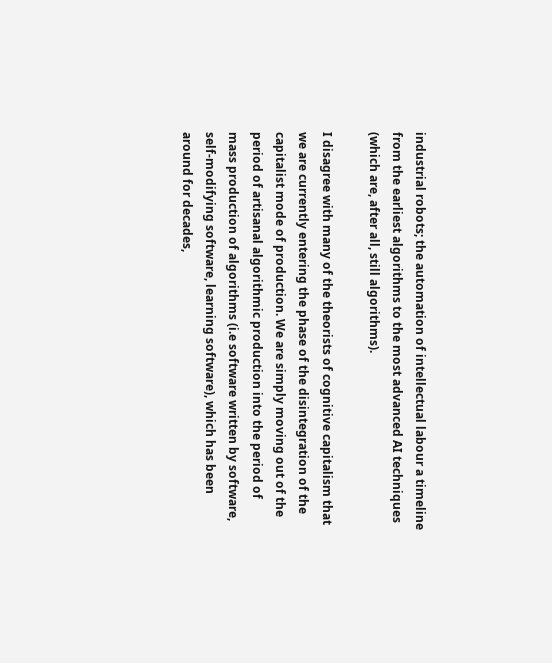industrial robots; the automation of intellectual labour a timeline from the earliest algorithms to the most advanced AI techniques (which are, after all, still algorithms).

I disagree with many of the theorists of cognitive capitalism that we are currently entering the phase of the disintegration of the capitalist mode of production. We are simply moving out of the period of artisanal algorithmic production into the period of mass production of algorithms (i.e software written by software, self-modifying software, learning software), which has been around for decades,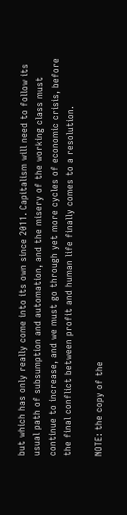but which has only really come into its own since 2011. Capitalism will need to follow its usual path of subsumption and automation, and the misery of the working class must continue to increase, and we must go through yet more cycles of economic crisis, before the final conflict between profit and human life finally comes to a resolution.

NOTE: the copy of the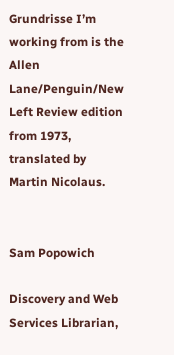Grundrisse I’m working from is the Allen Lane/Penguin/New Left Review edition from 1973, translated by Martin Nicolaus.


Sam Popowich

Discovery and Web Services Librarian,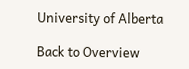University of Alberta

Back to Overview